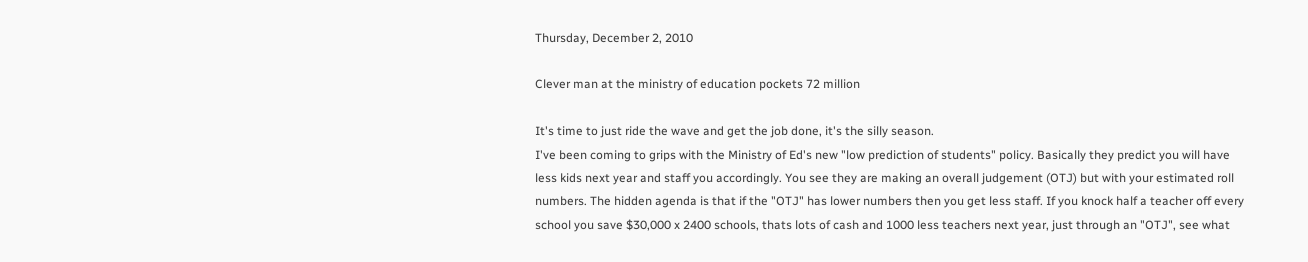Thursday, December 2, 2010

Clever man at the ministry of education pockets 72 million

It's time to just ride the wave and get the job done, it's the silly season.
I've been coming to grips with the Ministry of Ed's new "low prediction of students" policy. Basically they predict you will have less kids next year and staff you accordingly. You see they are making an overall judgement (OTJ) but with your estimated roll numbers. The hidden agenda is that if the "OTJ" has lower numbers then you get less staff. If you knock half a teacher off every school you save $30,000 x 2400 schools, thats lots of cash and 1000 less teachers next year, just through an "OTJ", see what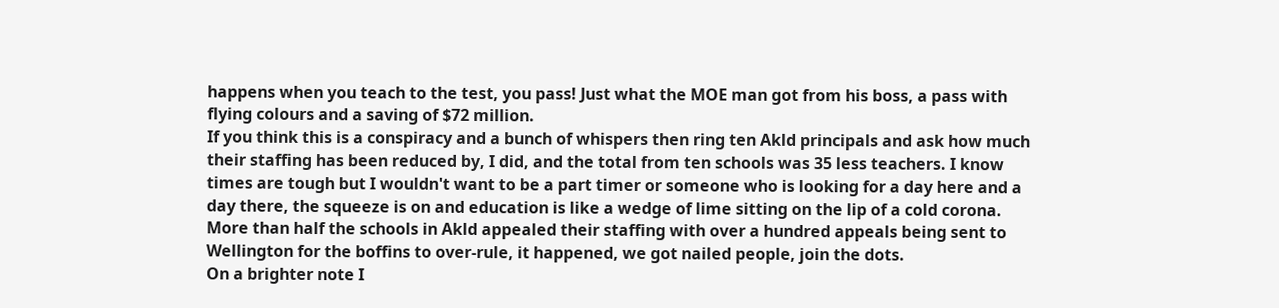happens when you teach to the test, you pass! Just what the MOE man got from his boss, a pass with flying colours and a saving of $72 million.
If you think this is a conspiracy and a bunch of whispers then ring ten Akld principals and ask how much their staffing has been reduced by, I did, and the total from ten schools was 35 less teachers. I know times are tough but I wouldn't want to be a part timer or someone who is looking for a day here and a day there, the squeeze is on and education is like a wedge of lime sitting on the lip of a cold corona. More than half the schools in Akld appealed their staffing with over a hundred appeals being sent to Wellington for the boffins to over-rule, it happened, we got nailed people, join the dots.
On a brighter note I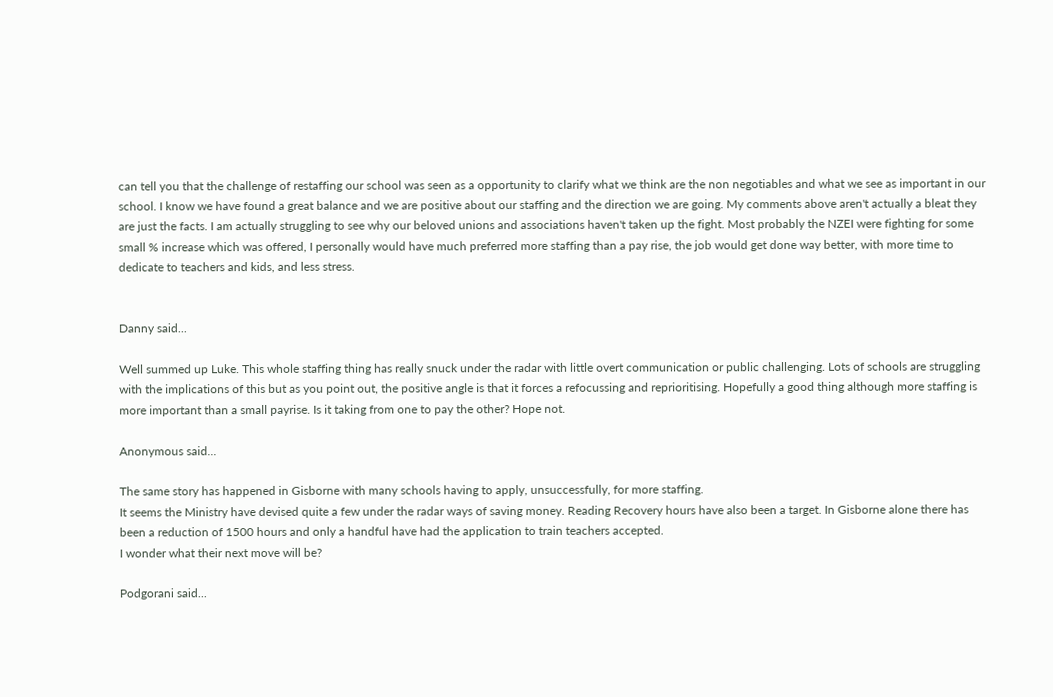can tell you that the challenge of restaffing our school was seen as a opportunity to clarify what we think are the non negotiables and what we see as important in our school. I know we have found a great balance and we are positive about our staffing and the direction we are going. My comments above aren't actually a bleat they are just the facts. I am actually struggling to see why our beloved unions and associations haven't taken up the fight. Most probably the NZEI were fighting for some small % increase which was offered, I personally would have much preferred more staffing than a pay rise, the job would get done way better, with more time to dedicate to teachers and kids, and less stress.


Danny said...

Well summed up Luke. This whole staffing thing has really snuck under the radar with little overt communication or public challenging. Lots of schools are struggling with the implications of this but as you point out, the positive angle is that it forces a refocussing and reprioritising. Hopefully a good thing although more staffing is more important than a small payrise. Is it taking from one to pay the other? Hope not.

Anonymous said...

The same story has happened in Gisborne with many schools having to apply, unsuccessfully, for more staffing.
It seems the Ministry have devised quite a few under the radar ways of saving money. Reading Recovery hours have also been a target. In Gisborne alone there has been a reduction of 1500 hours and only a handful have had the application to train teachers accepted.
I wonder what their next move will be?

Podgorani said...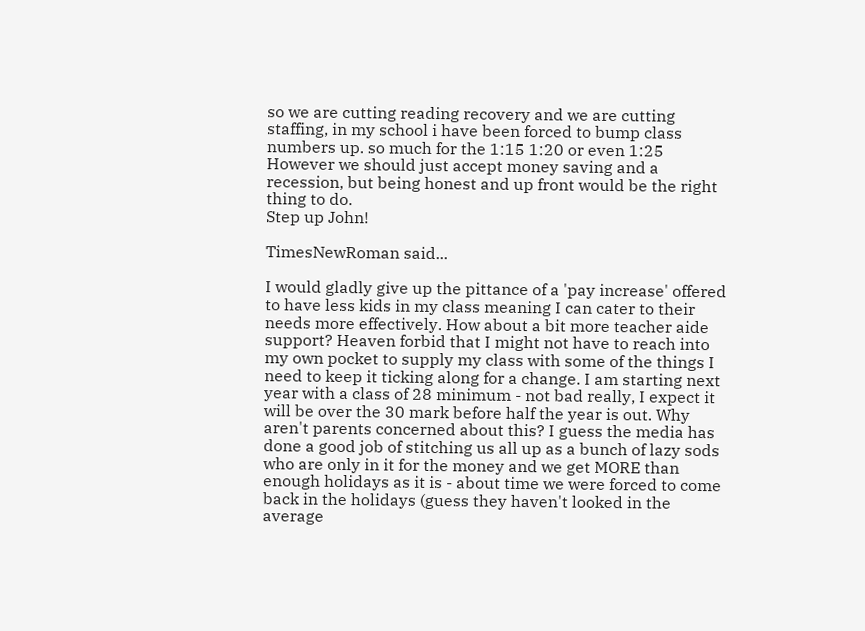so we are cutting reading recovery and we are cutting staffing, in my school i have been forced to bump class numbers up. so much for the 1:15 1:20 or even 1:25
However we should just accept money saving and a recession, but being honest and up front would be the right thing to do.
Step up John!

TimesNewRoman said...

I would gladly give up the pittance of a 'pay increase' offered to have less kids in my class meaning I can cater to their needs more effectively. How about a bit more teacher aide support? Heaven forbid that I might not have to reach into my own pocket to supply my class with some of the things I need to keep it ticking along for a change. I am starting next year with a class of 28 minimum - not bad really, I expect it will be over the 30 mark before half the year is out. Why aren't parents concerned about this? I guess the media has done a good job of stitching us all up as a bunch of lazy sods who are only in it for the money and we get MORE than enough holidays as it is - about time we were forced to come back in the holidays (guess they haven't looked in the average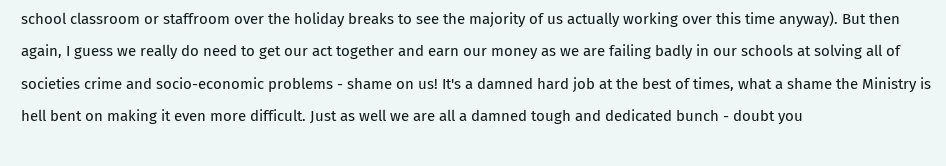school classroom or staffroom over the holiday breaks to see the majority of us actually working over this time anyway). But then again, I guess we really do need to get our act together and earn our money as we are failing badly in our schools at solving all of societies crime and socio-economic problems - shame on us! It's a damned hard job at the best of times, what a shame the Ministry is hell bent on making it even more difficult. Just as well we are all a damned tough and dedicated bunch - doubt you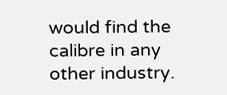would find the calibre in any other industry.